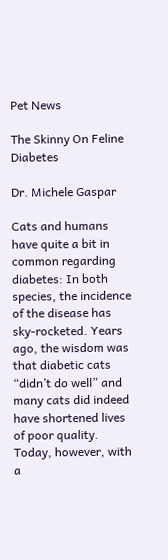Pet News

The Skinny On Feline Diabetes

Dr. Michele Gaspar

Cats and humans have quite a bit in common regarding diabetes: In both species, the incidence of the disease has sky-rocketed. Years ago, the wisdom was that diabetic cats “didn’t do well” and many cats did indeed have shortened lives of poor quality. Today, however, with a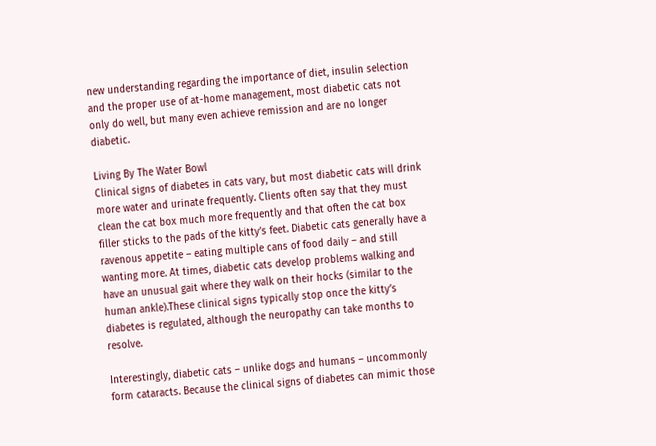new understanding regarding the importance of diet, insulin selection and the proper use of at-home management, most diabetic cats not only do well, but many even achieve remission and are no longer diabetic.

Living By The Water Bowl
Clinical signs of diabetes in cats vary, but most diabetic cats will drink more water and urinate frequently. Clients often say that they must clean the cat box much more frequently and that often the cat box filler sticks to the pads of the kitty’s feet. Diabetic cats generally have a ravenous appetite – eating multiple cans of food daily – and still wanting more. At times, diabetic cats develop problems walking and have an unusual gait where they walk on their hocks (similar to the human ankle).These clinical signs typically stop once the kitty’s diabetes is regulated, although the neuropathy can take months to resolve.

Interestingly, diabetic cats – unlike dogs and humans – uncommonly form cataracts. Because the clinical signs of diabetes can mimic those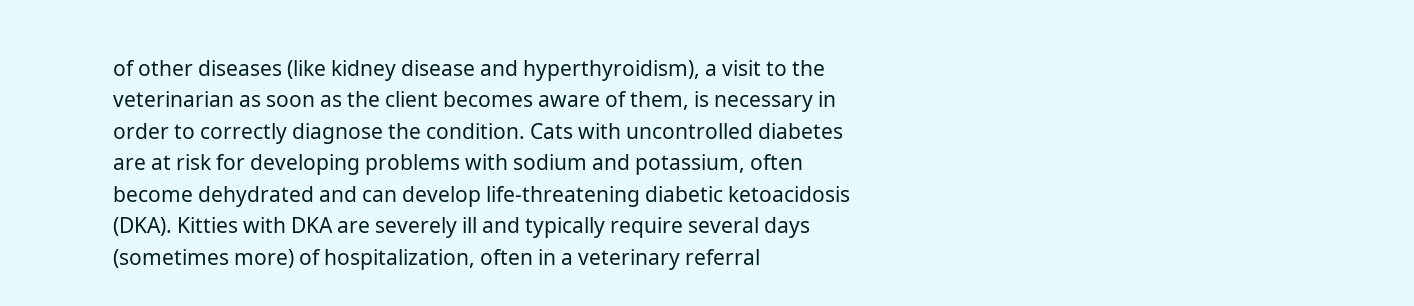of other diseases (like kidney disease and hyperthyroidism), a visit to the veterinarian as soon as the client becomes aware of them, is necessary in order to correctly diagnose the condition. Cats with uncontrolled diabetes are at risk for developing problems with sodium and potassium, often become dehydrated and can develop life-threatening diabetic ketoacidosis (DKA). Kitties with DKA are severely ill and typically require several days (sometimes more) of hospitalization, often in a veterinary referral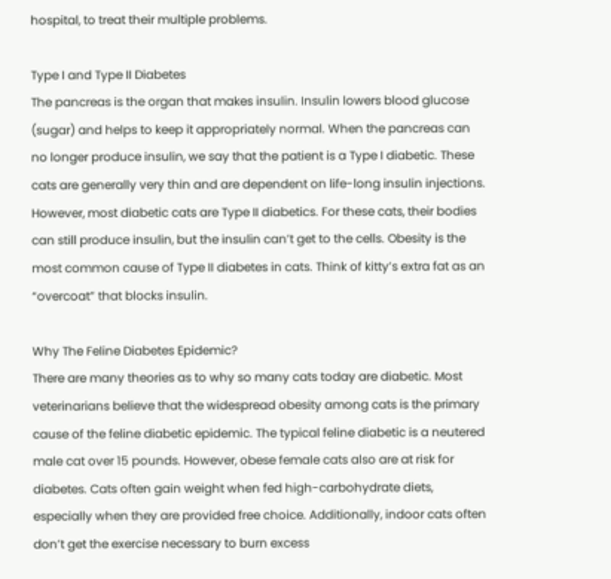hospital, to treat their multiple problems.

Type I and Type II Diabetes
The pancreas is the organ that makes insulin. Insulin lowers blood glucose (sugar) and helps to keep it appropriately normal. When the pancreas can no longer produce insulin, we say that the patient is a Type I diabetic. These cats are generally very thin and are dependent on life-long insulin injections. However, most diabetic cats are Type II diabetics. For these cats, their bodies can still produce insulin, but the insulin can’t get to the cells. Obesity is the most common cause of Type II diabetes in cats. Think of kitty’s extra fat as an “overcoat” that blocks insulin.

Why The Feline Diabetes Epidemic?
There are many theories as to why so many cats today are diabetic. Most veterinarians believe that the widespread obesity among cats is the primary cause of the feline diabetic epidemic. The typical feline diabetic is a neutered male cat over 15 pounds. However, obese female cats also are at risk for diabetes. Cats often gain weight when fed high-carbohydrate diets, especially when they are provided free choice. Additionally, indoor cats often don’t get the exercise necessary to burn excess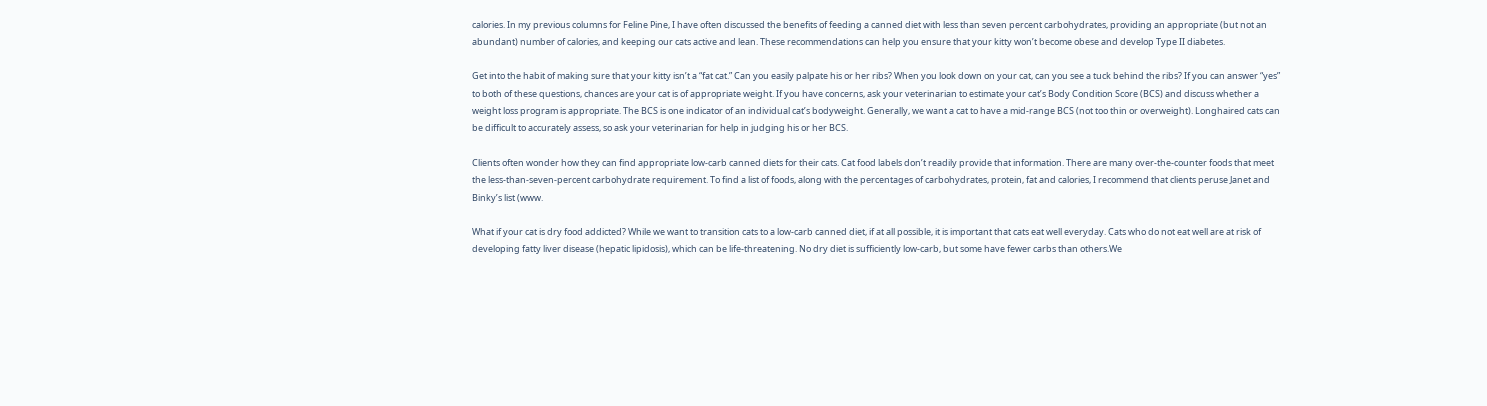calories. In my previous columns for Feline Pine, I have often discussed the benefits of feeding a canned diet with less than seven percent carbohydrates, providing an appropriate (but not an abundant) number of calories, and keeping our cats active and lean. These recommendations can help you ensure that your kitty won’t become obese and develop Type II diabetes.

Get into the habit of making sure that your kitty isn’t a “fat cat.” Can you easily palpate his or her ribs? When you look down on your cat, can you see a tuck behind the ribs? If you can answer “yes” to both of these questions, chances are your cat is of appropriate weight. If you have concerns, ask your veterinarian to estimate your cat’s Body Condition Score (BCS) and discuss whether a weight loss program is appropriate. The BCS is one indicator of an individual cat’s bodyweight. Generally, we want a cat to have a mid-range BCS (not too thin or overweight). Longhaired cats can be difficult to accurately assess, so ask your veterinarian for help in judging his or her BCS.

Clients often wonder how they can find appropriate low-carb canned diets for their cats. Cat food labels don’t readily provide that information. There are many over-the-counter foods that meet the less-than-seven-percent carbohydrate requirement. To find a list of foods, along with the percentages of carbohydrates, protein, fat and calories, I recommend that clients peruse Janet and Binky’s list (www.

What if your cat is dry food addicted? While we want to transition cats to a low-carb canned diet, if at all possible, it is important that cats eat well everyday. Cats who do not eat well are at risk of developing fatty liver disease (hepatic lipidosis), which can be life-threatening. No dry diet is sufficiently low-carb, but some have fewer carbs than others.We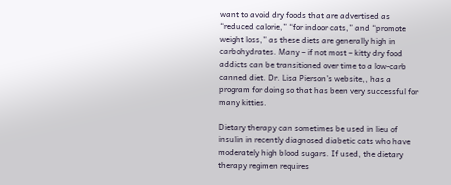want to avoid dry foods that are advertised as “reduced calorie,” “for indoor cats,” and “promote weight loss,” as these diets are generally high in carbohydrates. Many – if not most – kitty dry food addicts can be transitioned over time to a low-carb canned diet. Dr. Lisa Pierson’s website,, has a program for doing so that has been very successful for many kitties.

Dietary therapy can sometimes be used in lieu of insulin in recently diagnosed diabetic cats who have moderately high blood sugars. If used, the dietary therapy regimen requires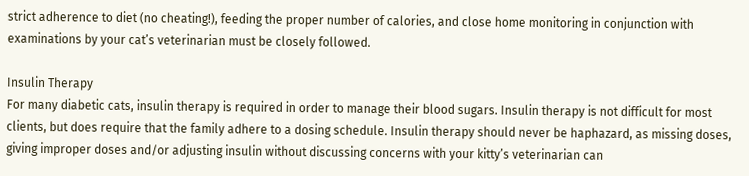strict adherence to diet (no cheating!), feeding the proper number of calories, and close home monitoring in conjunction with examinations by your cat’s veterinarian must be closely followed.

Insulin Therapy
For many diabetic cats, insulin therapy is required in order to manage their blood sugars. Insulin therapy is not difficult for most clients, but does require that the family adhere to a dosing schedule. Insulin therapy should never be haphazard, as missing doses, giving improper doses and/or adjusting insulin without discussing concerns with your kitty’s veterinarian can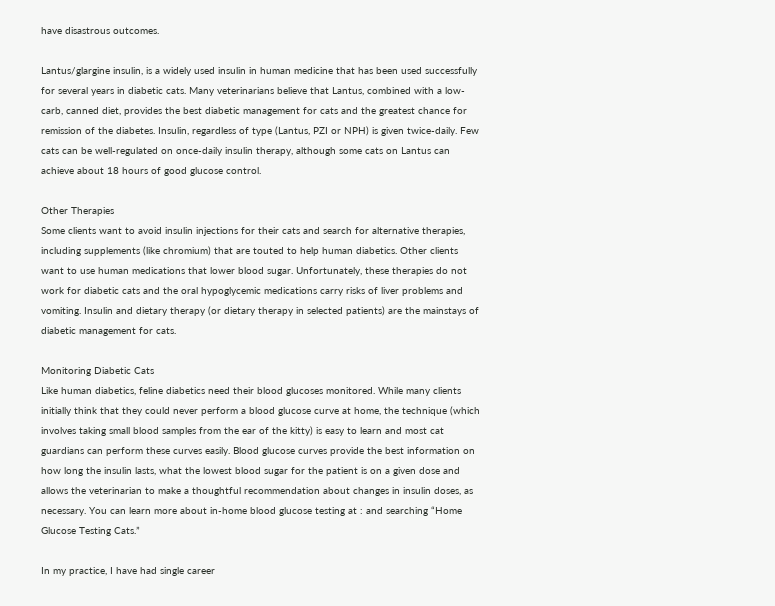have disastrous outcomes.

Lantus/glargine insulin, is a widely used insulin in human medicine that has been used successfully for several years in diabetic cats. Many veterinarians believe that Lantus, combined with a low-carb, canned diet, provides the best diabetic management for cats and the greatest chance for remission of the diabetes. Insulin, regardless of type (Lantus, PZI or NPH) is given twice-daily. Few cats can be well-regulated on once-daily insulin therapy, although some cats on Lantus can achieve about 18 hours of good glucose control.

Other Therapies
Some clients want to avoid insulin injections for their cats and search for alternative therapies, including supplements (like chromium) that are touted to help human diabetics. Other clients want to use human medications that lower blood sugar. Unfortunately, these therapies do not work for diabetic cats and the oral hypoglycemic medications carry risks of liver problems and vomiting. Insulin and dietary therapy (or dietary therapy in selected patients) are the mainstays of diabetic management for cats.

Monitoring Diabetic Cats
Like human diabetics, feline diabetics need their blood glucoses monitored. While many clients initially think that they could never perform a blood glucose curve at home, the technique (which involves taking small blood samples from the ear of the kitty) is easy to learn and most cat guardians can perform these curves easily. Blood glucose curves provide the best information on how long the insulin lasts, what the lowest blood sugar for the patient is on a given dose and allows the veterinarian to make a thoughtful recommendation about changes in insulin doses, as necessary. You can learn more about in-home blood glucose testing at : and searching “Home Glucose Testing Cats.”

In my practice, I have had single career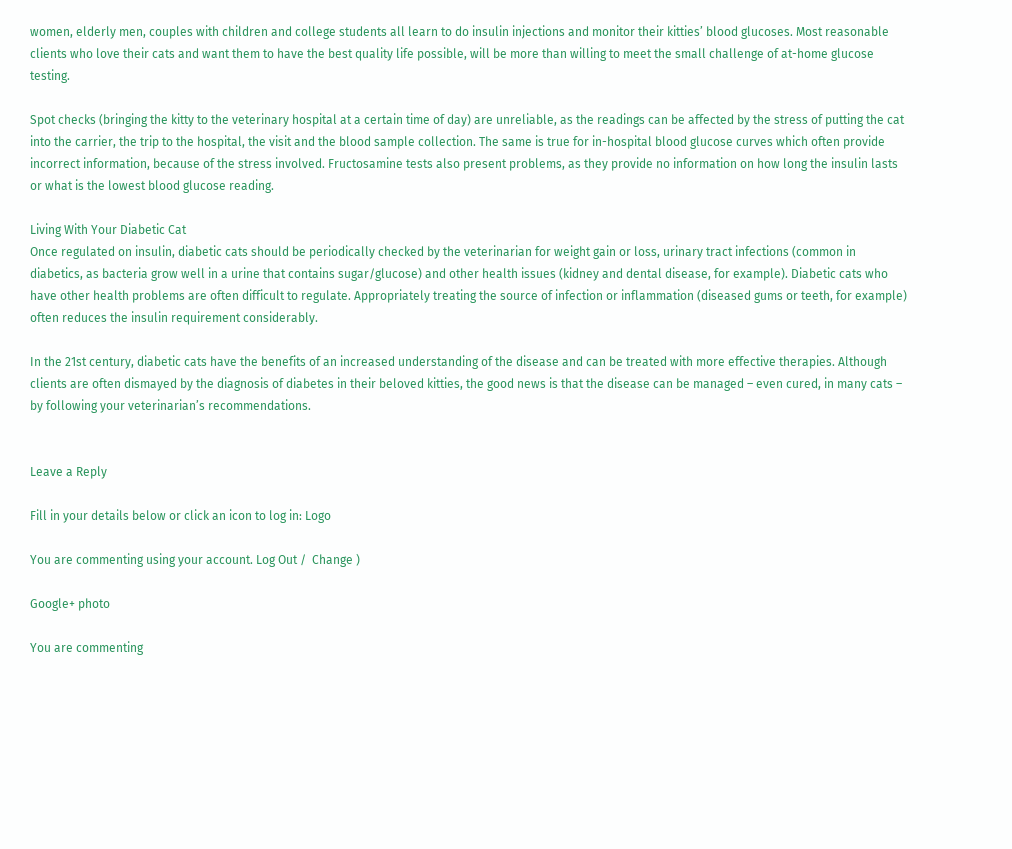women, elderly men, couples with children and college students all learn to do insulin injections and monitor their kitties’ blood glucoses. Most reasonable clients who love their cats and want them to have the best quality life possible, will be more than willing to meet the small challenge of at-home glucose testing.

Spot checks (bringing the kitty to the veterinary hospital at a certain time of day) are unreliable, as the readings can be affected by the stress of putting the cat into the carrier, the trip to the hospital, the visit and the blood sample collection. The same is true for in-hospital blood glucose curves which often provide incorrect information, because of the stress involved. Fructosamine tests also present problems, as they provide no information on how long the insulin lasts or what is the lowest blood glucose reading.

Living With Your Diabetic Cat
Once regulated on insulin, diabetic cats should be periodically checked by the veterinarian for weight gain or loss, urinary tract infections (common in diabetics, as bacteria grow well in a urine that contains sugar/glucose) and other health issues (kidney and dental disease, for example). Diabetic cats who have other health problems are often difficult to regulate. Appropriately treating the source of infection or inflammation (diseased gums or teeth, for example) often reduces the insulin requirement considerably.

In the 21st century, diabetic cats have the benefits of an increased understanding of the disease and can be treated with more effective therapies. Although clients are often dismayed by the diagnosis of diabetes in their beloved kitties, the good news is that the disease can be managed – even cured, in many cats – by following your veterinarian’s recommendations.


Leave a Reply

Fill in your details below or click an icon to log in: Logo

You are commenting using your account. Log Out /  Change )

Google+ photo

You are commenting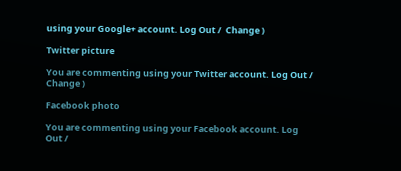using your Google+ account. Log Out /  Change )

Twitter picture

You are commenting using your Twitter account. Log Out /  Change )

Facebook photo

You are commenting using your Facebook account. Log Out /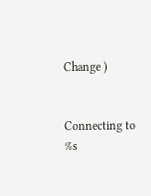Change )


Connecting to %s